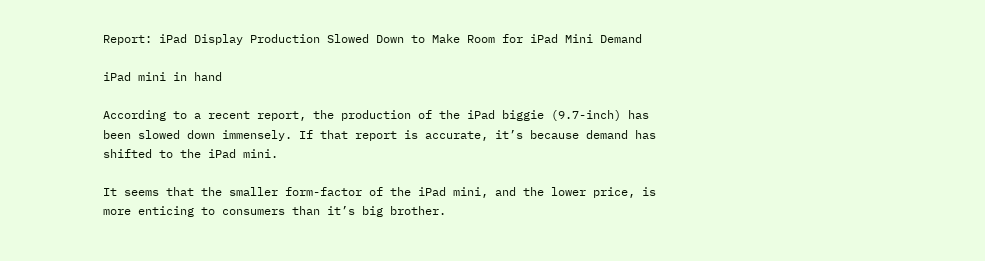Report: iPad Display Production Slowed Down to Make Room for iPad Mini Demand

iPad mini in hand

According to a recent report, the production of the iPad biggie (9.7-inch) has been slowed down immensely. If that report is accurate, it’s because demand has shifted to the iPad mini.

It seems that the smaller form-factor of the iPad mini, and the lower price, is more enticing to consumers than it’s big brother.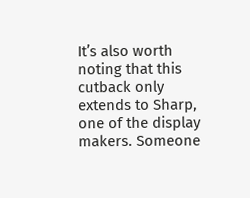It’s also worth noting that this cutback only extends to Sharp, one of the display makers. Someone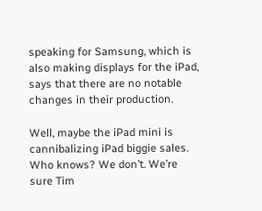speaking for Samsung, which is also making displays for the iPad, says that there are no notable changes in their production.

Well, maybe the iPad mini is cannibalizing iPad biggie sales. Who knows? We don’t. We’re sure Tim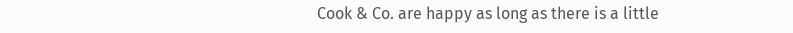Cook & Co. are happy as long as there is a little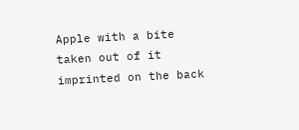Apple with a bite taken out of it imprinted on the back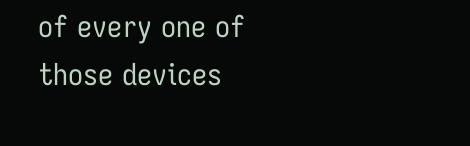of every one of those devices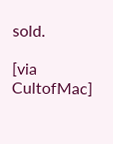sold.

[via CultofMac]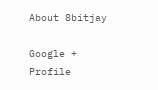About 8bitjay

Google + Profile